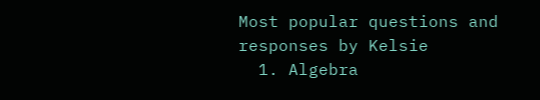Most popular questions and responses by Kelsie
  1. Algebra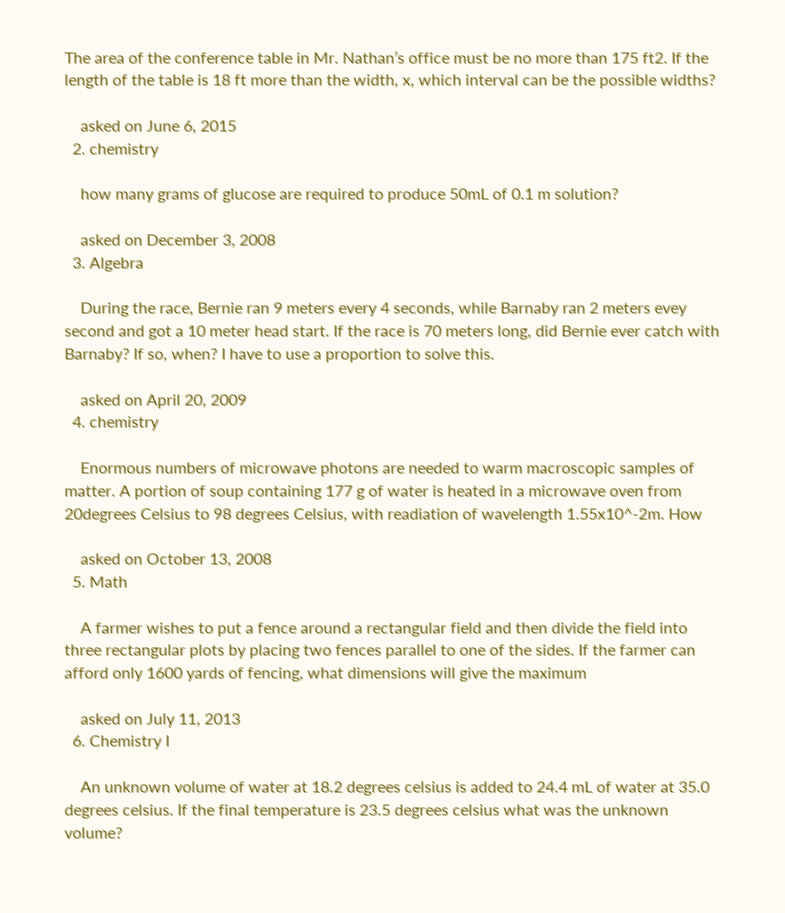The area of the conference table in Mr. Nathan’s office must be no more than 175 ft2. If the length of the table is 18 ft more than the width, x, which interval can be the possible widths?

    asked on June 6, 2015
  2. chemistry

    how many grams of glucose are required to produce 50mL of 0.1 m solution?

    asked on December 3, 2008
  3. Algebra

    During the race, Bernie ran 9 meters every 4 seconds, while Barnaby ran 2 meters evey second and got a 10 meter head start. If the race is 70 meters long, did Bernie ever catch with Barnaby? If so, when? I have to use a proportion to solve this.

    asked on April 20, 2009
  4. chemistry

    Enormous numbers of microwave photons are needed to warm macroscopic samples of matter. A portion of soup containing 177 g of water is heated in a microwave oven from 20degrees Celsius to 98 degrees Celsius, with readiation of wavelength 1.55x10^-2m. How

    asked on October 13, 2008
  5. Math

    A farmer wishes to put a fence around a rectangular field and then divide the field into three rectangular plots by placing two fences parallel to one of the sides. If the farmer can afford only 1600 yards of fencing, what dimensions will give the maximum

    asked on July 11, 2013
  6. Chemistry I

    An unknown volume of water at 18.2 degrees celsius is added to 24.4 mL of water at 35.0 degrees celsius. If the final temperature is 23.5 degrees celsius what was the unknown volume?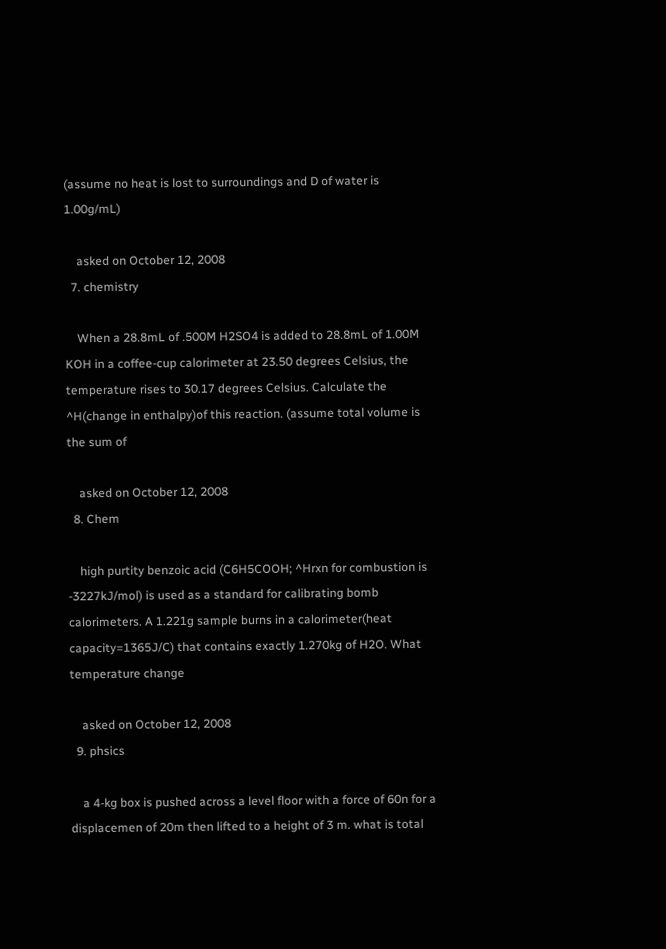(assume no heat is lost to surroundings and D of water is 1.00g/mL)

    asked on October 12, 2008
  7. chemistry

    When a 28.8mL of .500M H2SO4 is added to 28.8mL of 1.00M KOH in a coffee-cup calorimeter at 23.50 degrees Celsius, the temperature rises to 30.17 degrees Celsius. Calculate the ^H(change in enthalpy)of this reaction. (assume total volume is the sum of

    asked on October 12, 2008
  8. Chem

    high purtity benzoic acid (C6H5COOH; ^Hrxn for combustion is -3227kJ/mol) is used as a standard for calibrating bomb calorimeters. A 1.221g sample burns in a calorimeter(heat capacity=1365J/C) that contains exactly 1.270kg of H2O. What temperature change

    asked on October 12, 2008
  9. phsics

    a 4-kg box is pushed across a level floor with a force of 60n for a displacemen of 20m then lifted to a height of 3 m. what is total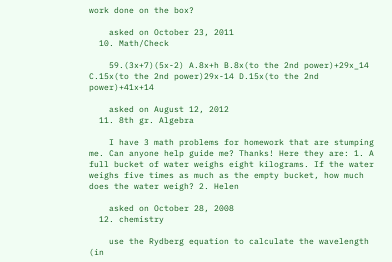work done on the box?

    asked on October 23, 2011
  10. Math/Check

    59.(3x+7)(5x-2) A.8x+h B.8x(to the 2nd power)+29x_14 C.15x(to the 2nd power)29x-14 D.15x(to the 2nd power)+41x+14

    asked on August 12, 2012
  11. 8th gr. Algebra

    I have 3 math problems for homework that are stumping me. Can anyone help guide me? Thanks! Here they are: 1. A full bucket of water weighs eight kilograms. If the water weighs five times as much as the empty bucket, how much does the water weigh? 2. Helen

    asked on October 28, 2008
  12. chemistry

    use the Rydberg equation to calculate the wavelength (in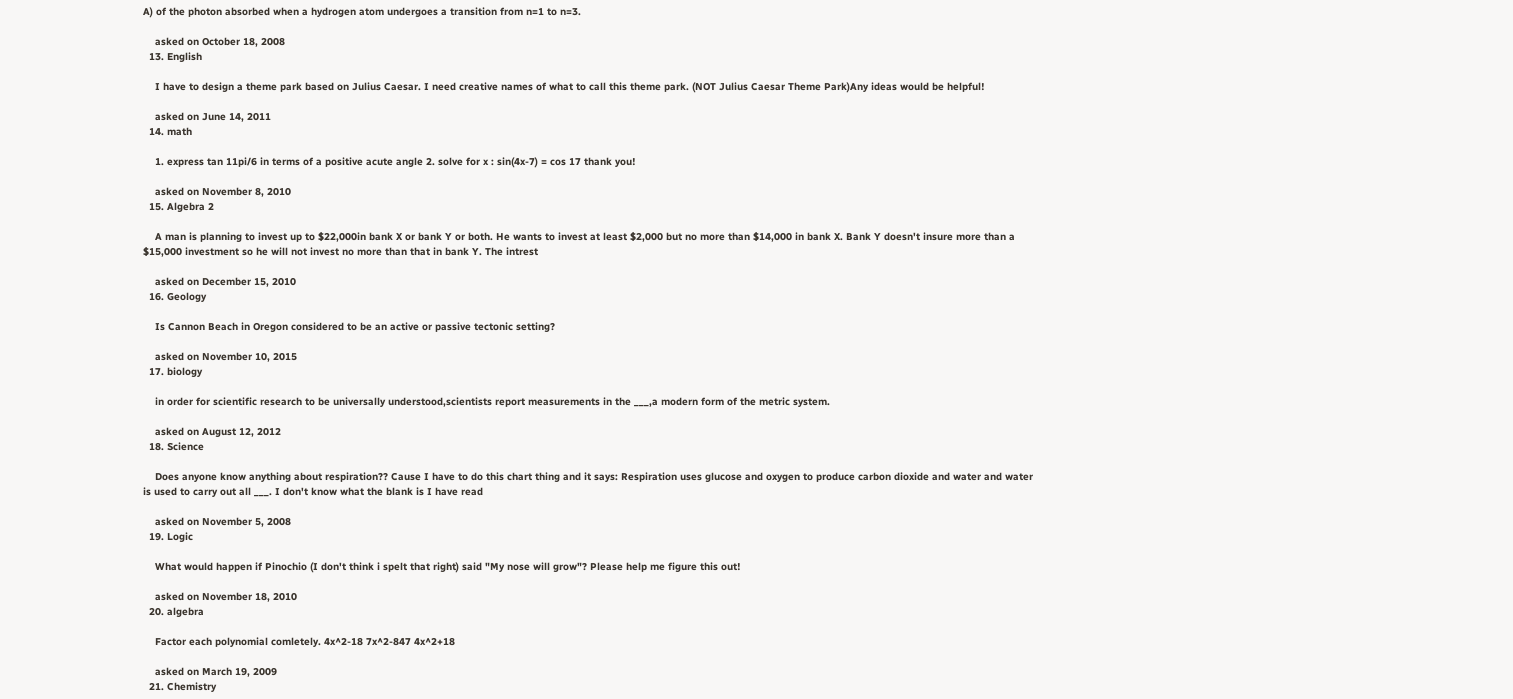A) of the photon absorbed when a hydrogen atom undergoes a transition from n=1 to n=3.

    asked on October 18, 2008
  13. English

    I have to design a theme park based on Julius Caesar. I need creative names of what to call this theme park. (NOT Julius Caesar Theme Park)Any ideas would be helpful!

    asked on June 14, 2011
  14. math

    1. express tan 11pi/6 in terms of a positive acute angle 2. solve for x : sin(4x-7) = cos 17 thank you!

    asked on November 8, 2010
  15. Algebra 2

    A man is planning to invest up to $22,000in bank X or bank Y or both. He wants to invest at least $2,000 but no more than $14,000 in bank X. Bank Y doesn't insure more than a $15,000 investment so he will not invest no more than that in bank Y. The intrest

    asked on December 15, 2010
  16. Geology

    Is Cannon Beach in Oregon considered to be an active or passive tectonic setting?

    asked on November 10, 2015
  17. biology

    in order for scientific research to be universally understood,scientists report measurements in the ___,a modern form of the metric system.

    asked on August 12, 2012
  18. Science

    Does anyone know anything about respiration?? Cause I have to do this chart thing and it says: Respiration uses glucose and oxygen to produce carbon dioxide and water and water is used to carry out all ___. I don't know what the blank is I have read

    asked on November 5, 2008
  19. Logic

    What would happen if Pinochio (I don't think i spelt that right) said "My nose will grow"? Please help me figure this out!

    asked on November 18, 2010
  20. algebra

    Factor each polynomial comletely. 4x^2-18 7x^2-847 4x^2+18

    asked on March 19, 2009
  21. Chemistry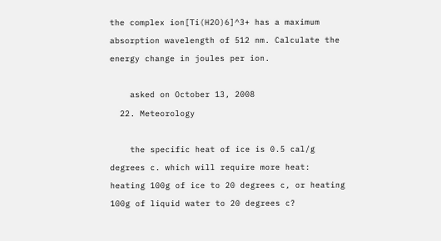the complex ion[Ti(H2O)6]^3+ has a maximum absorption wavelength of 512 nm. Calculate the energy change in joules per ion.

    asked on October 13, 2008
  22. Meteorology

    the specific heat of ice is 0.5 cal/g degrees c. which will require more heat: heating 100g of ice to 20 degrees c, or heating 100g of liquid water to 20 degrees c?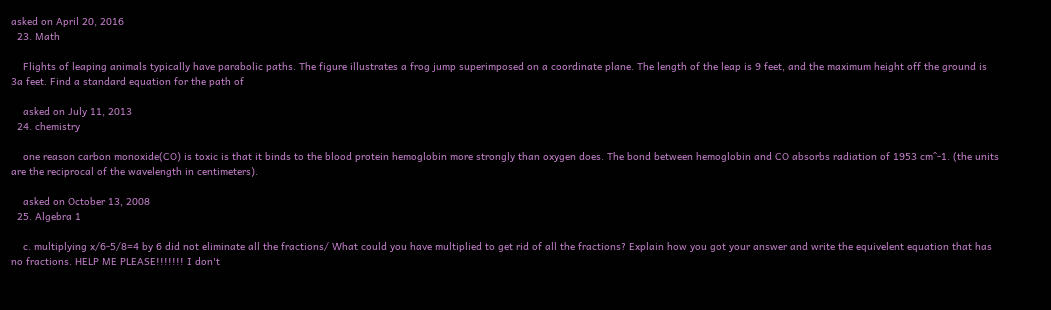asked on April 20, 2016
  23. Math

    Flights of leaping animals typically have parabolic paths. The figure illustrates a frog jump superimposed on a coordinate plane. The length of the leap is 9 feet, and the maximum height off the ground is 3a feet. Find a standard equation for the path of

    asked on July 11, 2013
  24. chemistry

    one reason carbon monoxide(CO) is toxic is that it binds to the blood protein hemoglobin more strongly than oxygen does. The bond between hemoglobin and CO absorbs radiation of 1953 cm^-1. (the units are the reciprocal of the wavelength in centimeters).

    asked on October 13, 2008
  25. Algebra 1

    c. multiplying x/6-5/8=4 by 6 did not eliminate all the fractions/ What could you have multiplied to get rid of all the fractions? Explain how you got your answer and write the equivelent equation that has no fractions. HELP ME PLEASE!!!!!!! I don't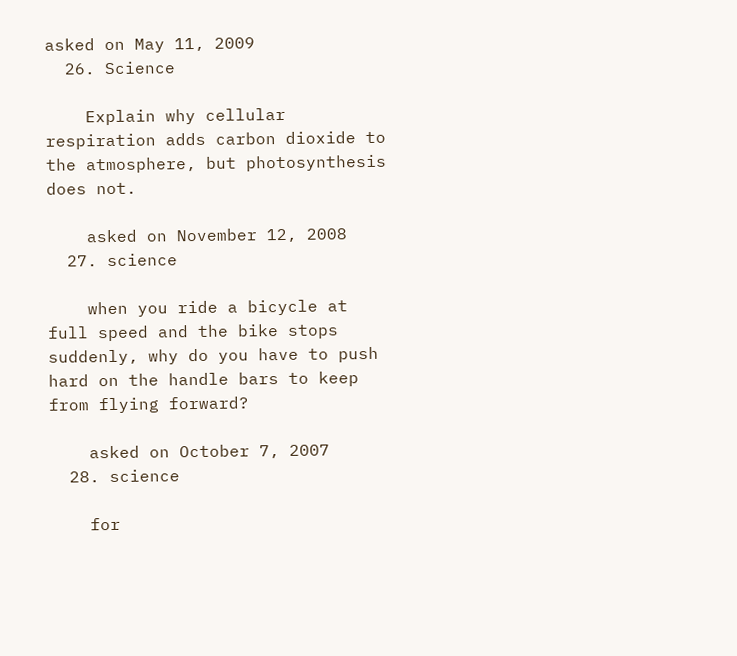asked on May 11, 2009
  26. Science

    Explain why cellular respiration adds carbon dioxide to the atmosphere, but photosynthesis does not.

    asked on November 12, 2008
  27. science

    when you ride a bicycle at full speed and the bike stops suddenly, why do you have to push hard on the handle bars to keep from flying forward?

    asked on October 7, 2007
  28. science

    for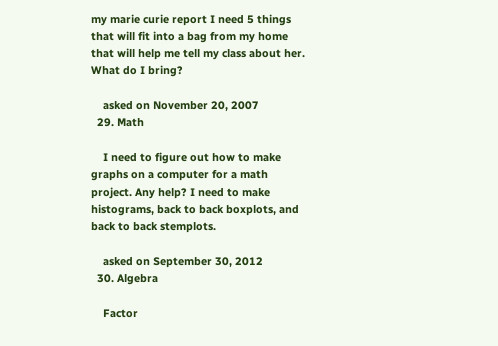my marie curie report I need 5 things that will fit into a bag from my home that will help me tell my class about her. What do I bring?

    asked on November 20, 2007
  29. Math

    I need to figure out how to make graphs on a computer for a math project. Any help? I need to make histograms, back to back boxplots, and back to back stemplots.

    asked on September 30, 2012
  30. Algebra

    Factor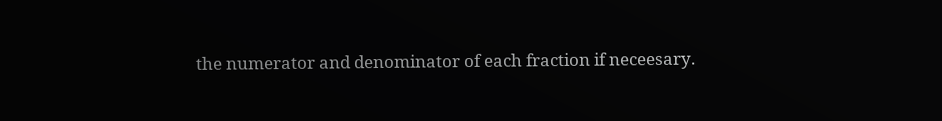the numerator and denominator of each fraction if neceesary.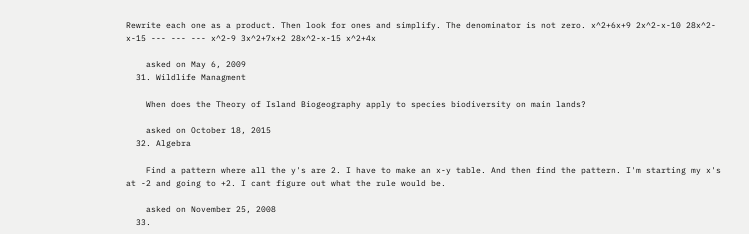Rewrite each one as a product. Then look for ones and simplify. The denominator is not zero. x^2+6x+9 2x^2-x-10 28x^2-x-15 --- --- --- x^2-9 3x^2+7x+2 28x^2-x-15 x^2+4x

    asked on May 6, 2009
  31. Wildlife Managment

    When does the Theory of Island Biogeography apply to species biodiversity on main lands?

    asked on October 18, 2015
  32. Algebra

    Find a pattern where all the y's are 2. I have to make an x-y table. And then find the pattern. I'm starting my x's at -2 and going to +2. I cant figure out what the rule would be.

    asked on November 25, 2008
  33.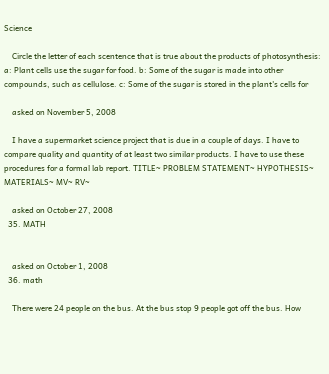Science

    Circle the letter of each scentence that is true about the products of photosynthesis: a: Plant cells use the sugar for food. b: Some of the sugar is made into other compounds, such as cellulose. c: Some of the sugar is stored in the plant's cells for

    asked on November 5, 2008

    I have a supermarket science project that is due in a couple of days. I have to compare quality and quantity of at least two similar products. I have to use these procedures for a formal lab report. TITLE~ PROBLEM STATEMENT~ HYPOTHESIS~ MATERIALS~ MV~ RV~

    asked on October 27, 2008
  35. MATH


    asked on October 1, 2008
  36. math

    There were 24 people on the bus. At the bus stop 9 people got off the bus. How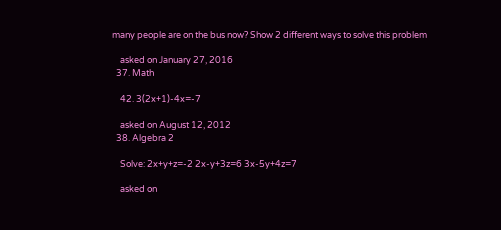many people are on the bus now? Show 2 different ways to solve this problem

    asked on January 27, 2016
  37. Math

    42. 3(2x+1)-4x=-7

    asked on August 12, 2012
  38. Algebra 2

    Solve: 2x+y+z=-2 2x-y+3z=6 3x-5y+4z=7

    asked on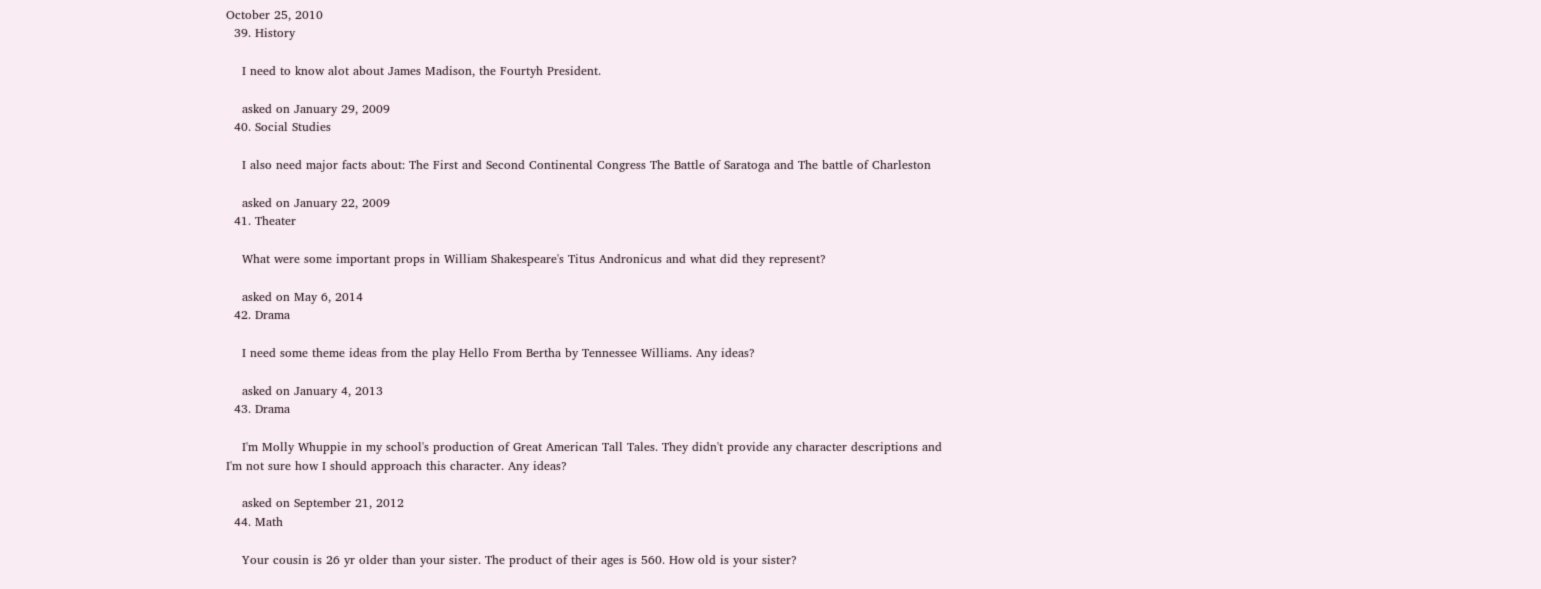October 25, 2010
  39. History

    I need to know alot about James Madison, the Fourtyh President.

    asked on January 29, 2009
  40. Social Studies

    I also need major facts about: The First and Second Continental Congress The Battle of Saratoga and The battle of Charleston

    asked on January 22, 2009
  41. Theater

    What were some important props in William Shakespeare's Titus Andronicus and what did they represent?

    asked on May 6, 2014
  42. Drama

    I need some theme ideas from the play Hello From Bertha by Tennessee Williams. Any ideas?

    asked on January 4, 2013
  43. Drama

    I'm Molly Whuppie in my school's production of Great American Tall Tales. They didn't provide any character descriptions and I'm not sure how I should approach this character. Any ideas?

    asked on September 21, 2012
  44. Math

    Your cousin is 26 yr older than your sister. The product of their ages is 560. How old is your sister?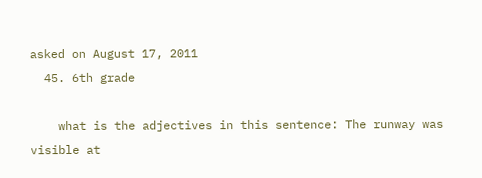asked on August 17, 2011
  45. 6th grade

    what is the adjectives in this sentence: The runway was visible at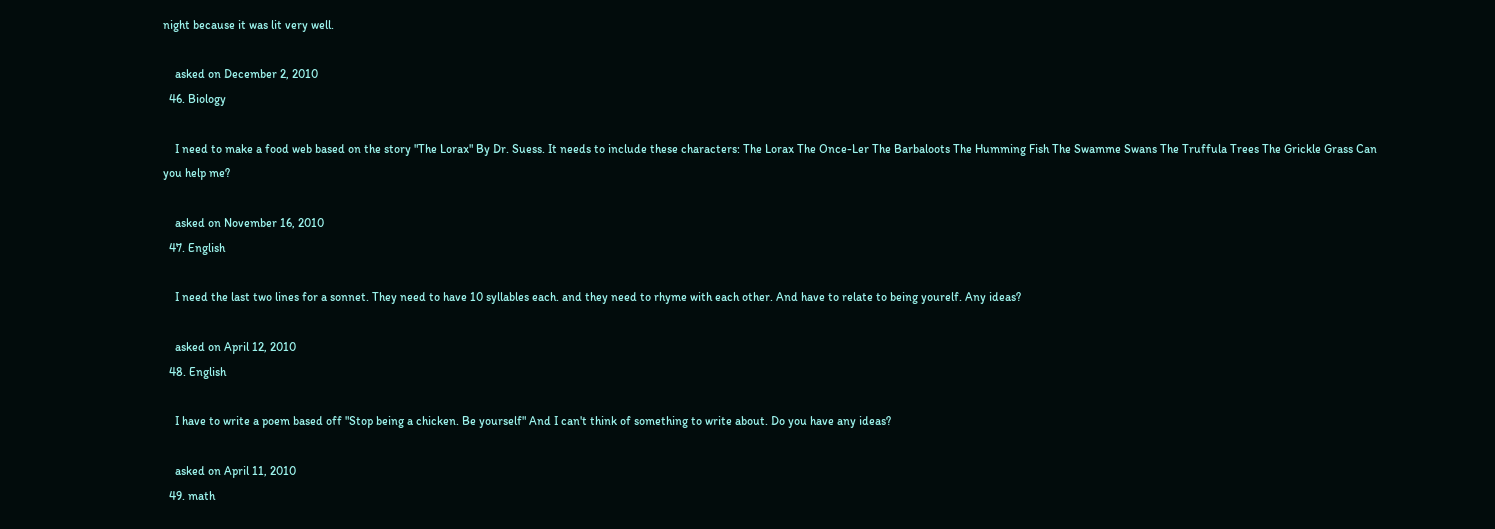night because it was lit very well.

    asked on December 2, 2010
  46. Biology

    I need to make a food web based on the story "The Lorax" By Dr. Suess. It needs to include these characters: The Lorax The Once-Ler The Barbaloots The Humming Fish The Swamme Swans The Truffula Trees The Grickle Grass Can you help me?

    asked on November 16, 2010
  47. English

    I need the last two lines for a sonnet. They need to have 10 syllables each. and they need to rhyme with each other. And have to relate to being yourelf. Any ideas?

    asked on April 12, 2010
  48. English

    I have to write a poem based off "Stop being a chicken. Be yourself" And I can't think of something to write about. Do you have any ideas?

    asked on April 11, 2010
  49. math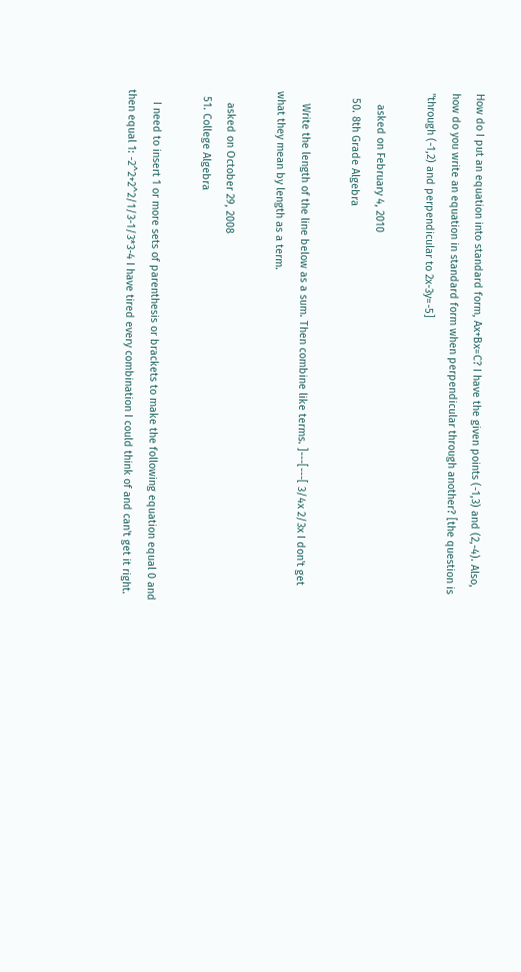How do I put an equation into standard form, Ax+Bx=C? I have the given points (-1,3) and (2,-4). Also, how do you write an equation in standard form when perpendicular through another? [the question is "through (-1,2) and perpendicular to 2x-3y=-5]

    asked on February 4, 2010
  50. 8th Grade Algebra

    Write the length of the line below as a sum. Then combine like terms. ]---[---[ 3/4x 2/3x I don't get what they mean by length as a term.

    asked on October 29, 2008
  51. College Algebra

    I need to insert 1 or more sets of parenthesis or brackets to make the following equation equal 0 and then equal 1: -2^2+2^2/1/3-1/3*3-4 I have tired every combination I could think of and can't get it right.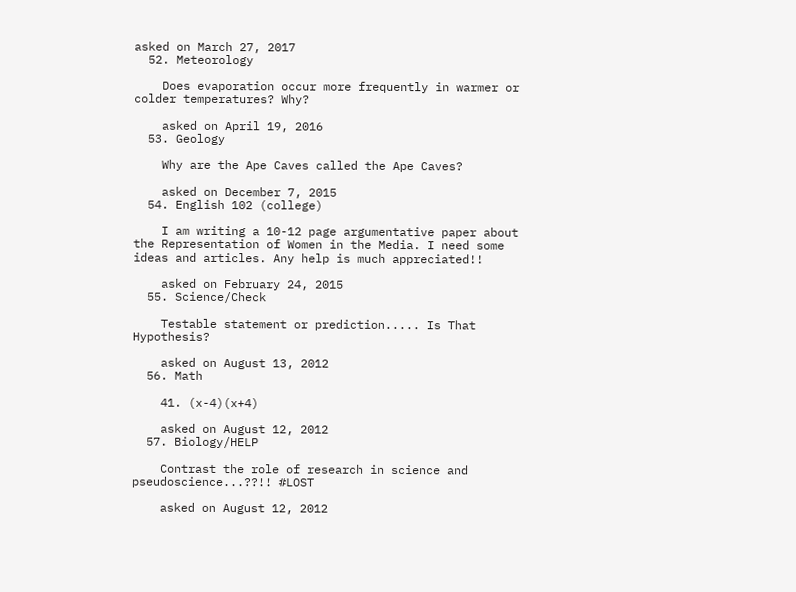asked on March 27, 2017
  52. Meteorology

    Does evaporation occur more frequently in warmer or colder temperatures? Why?

    asked on April 19, 2016
  53. Geology

    Why are the Ape Caves called the Ape Caves?

    asked on December 7, 2015
  54. English 102 (college)

    I am writing a 10-12 page argumentative paper about the Representation of Women in the Media. I need some ideas and articles. Any help is much appreciated!!

    asked on February 24, 2015
  55. Science/Check

    Testable statement or prediction..... Is That Hypothesis?

    asked on August 13, 2012
  56. Math

    41. (x-4)(x+4)

    asked on August 12, 2012
  57. Biology/HELP

    Contrast the role of research in science and pseudoscience...??!! #LOST

    asked on August 12, 2012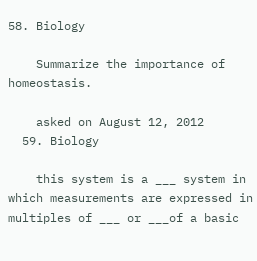58. Biology

    Summarize the importance of homeostasis.

    asked on August 12, 2012
  59. Biology

    this system is a ___ system in which measurements are expressed in multiples of ___ or ___of a basic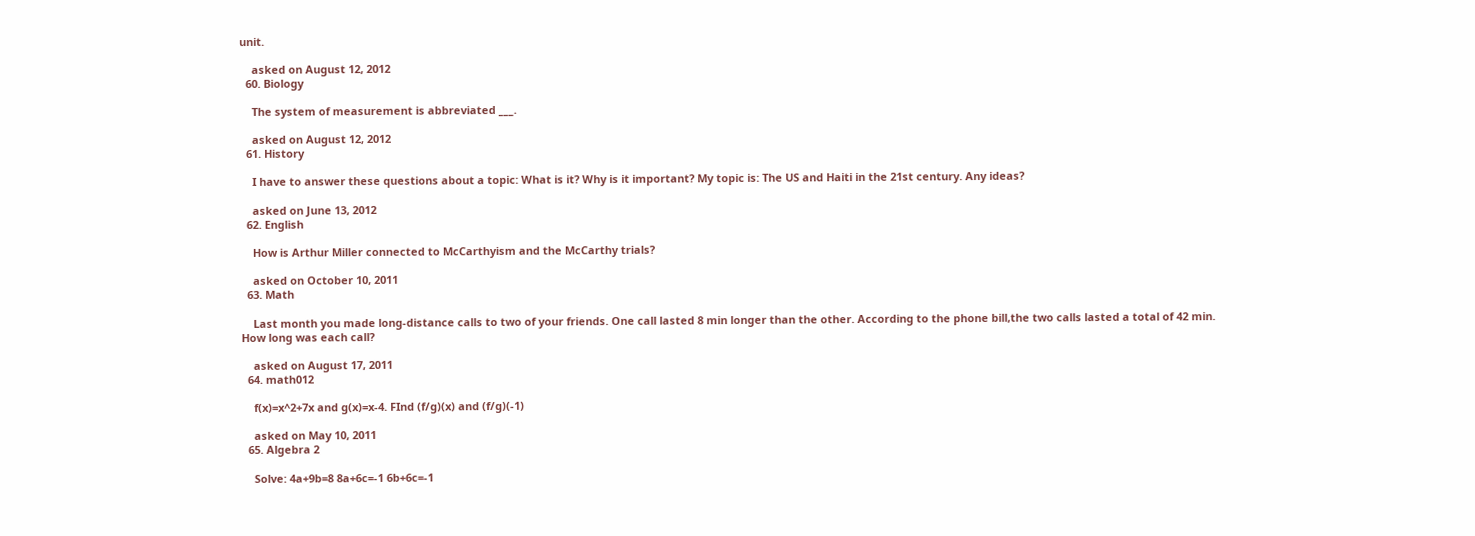unit.

    asked on August 12, 2012
  60. Biology

    The system of measurement is abbreviated ___.

    asked on August 12, 2012
  61. History

    I have to answer these questions about a topic: What is it? Why is it important? My topic is: The US and Haiti in the 21st century. Any ideas?

    asked on June 13, 2012
  62. English

    How is Arthur Miller connected to McCarthyism and the McCarthy trials?

    asked on October 10, 2011
  63. Math

    Last month you made long-distance calls to two of your friends. One call lasted 8 min longer than the other. According to the phone bill,the two calls lasted a total of 42 min. How long was each call?

    asked on August 17, 2011
  64. math012

    f(x)=x^2+7x and g(x)=x-4. FInd (f/g)(x) and (f/g)(-1)

    asked on May 10, 2011
  65. Algebra 2

    Solve: 4a+9b=8 8a+6c=-1 6b+6c=-1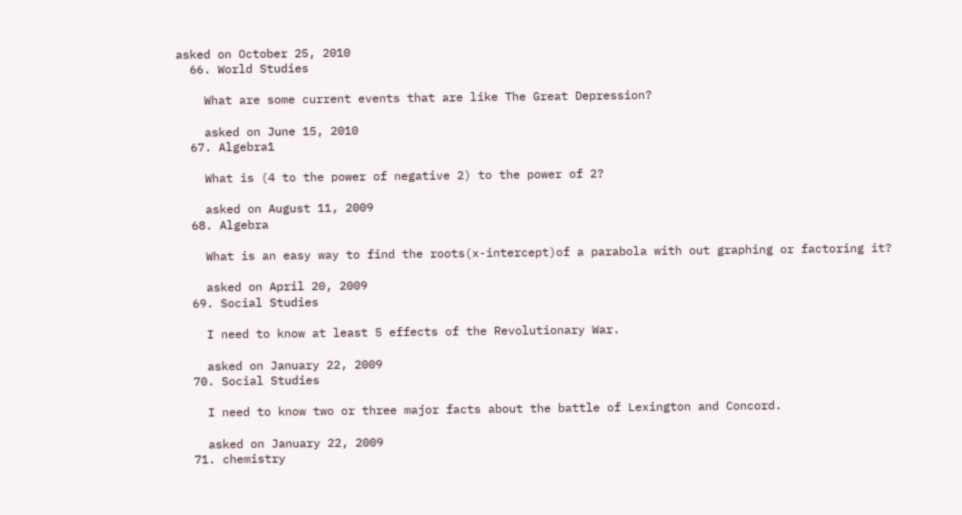asked on October 25, 2010
  66. World Studies

    What are some current events that are like The Great Depression?

    asked on June 15, 2010
  67. Algebra1

    What is (4 to the power of negative 2) to the power of 2?

    asked on August 11, 2009
  68. Algebra

    What is an easy way to find the roots(x-intercept)of a parabola with out graphing or factoring it?

    asked on April 20, 2009
  69. Social Studies

    I need to know at least 5 effects of the Revolutionary War.

    asked on January 22, 2009
  70. Social Studies

    I need to know two or three major facts about the battle of Lexington and Concord.

    asked on January 22, 2009
  71. chemistry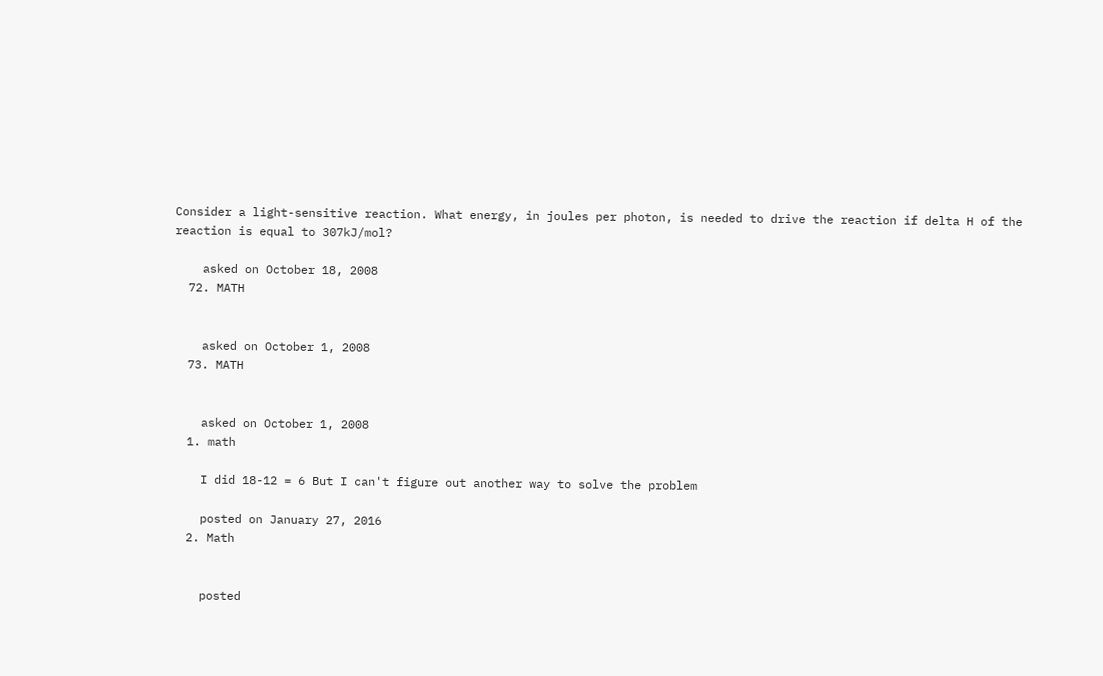Consider a light-sensitive reaction. What energy, in joules per photon, is needed to drive the reaction if delta H of the reaction is equal to 307kJ/mol?

    asked on October 18, 2008
  72. MATH


    asked on October 1, 2008
  73. MATH


    asked on October 1, 2008
  1. math

    I did 18-12 = 6 But I can't figure out another way to solve the problem

    posted on January 27, 2016
  2. Math


    posted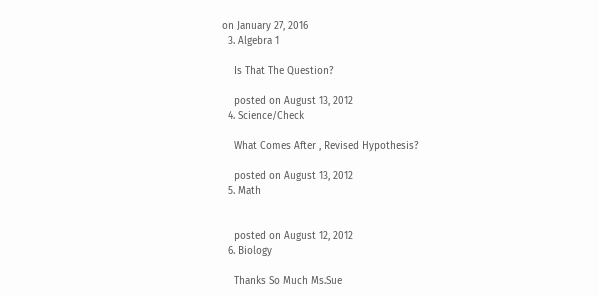on January 27, 2016
  3. Algebra 1

    Is That The Question?

    posted on August 13, 2012
  4. Science/Check

    What Comes After , Revised Hypothesis?

    posted on August 13, 2012
  5. Math


    posted on August 12, 2012
  6. Biology

    Thanks So Much Ms.Sue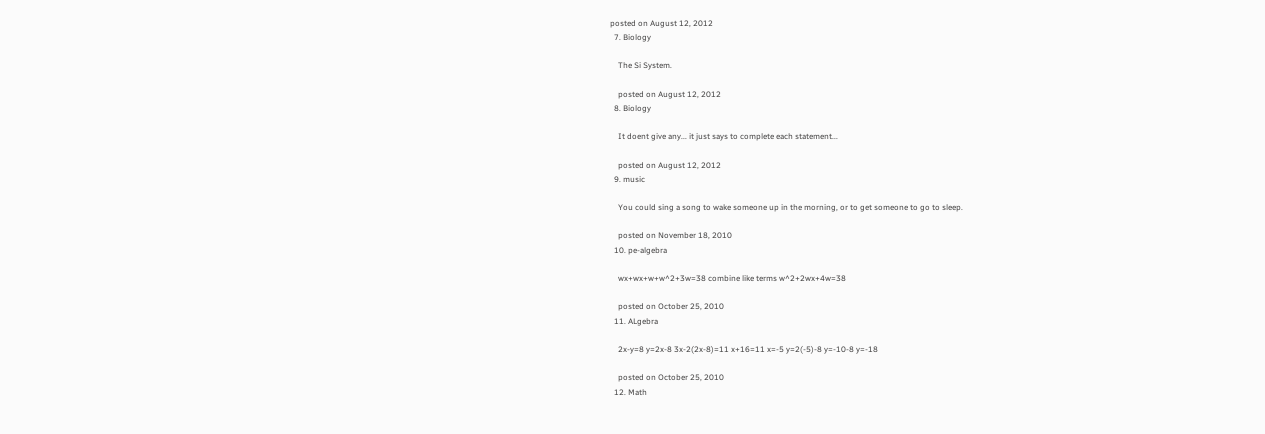posted on August 12, 2012
  7. Biology

    The Si System.

    posted on August 12, 2012
  8. Biology

    It doent give any... it just says to complete each statement...

    posted on August 12, 2012
  9. music

    You could sing a song to wake someone up in the morning, or to get someone to go to sleep.

    posted on November 18, 2010
  10. pe-algebra

    wx+wx+w+w^2+3w=38 combine like terms w^2+2wx+4w=38

    posted on October 25, 2010
  11. ALgebra

    2x-y=8 y=2x-8 3x-2(2x-8)=11 x+16=11 x=-5 y=2(-5)-8 y=-10-8 y=-18

    posted on October 25, 2010
  12. Math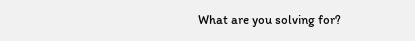What are you solving for?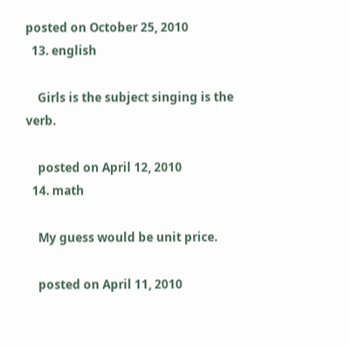posted on October 25, 2010
  13. english

    Girls is the subject singing is the verb.

    posted on April 12, 2010
  14. math

    My guess would be unit price.

    posted on April 11, 2010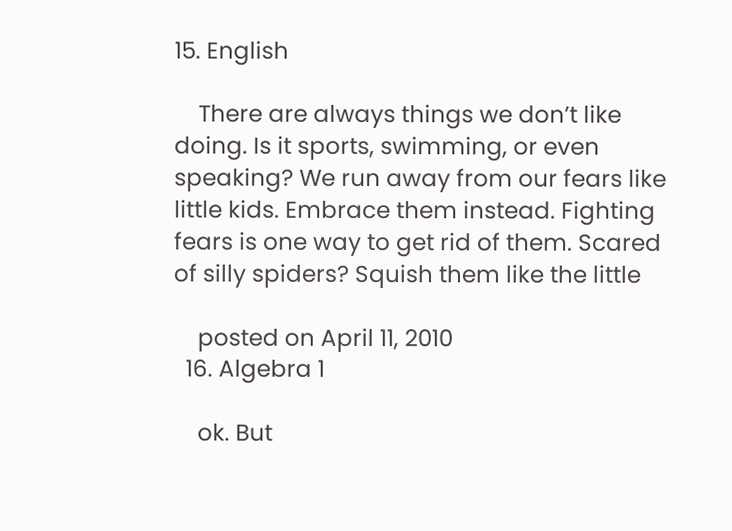15. English

    There are always things we don’t like doing. Is it sports, swimming, or even speaking? We run away from our fears like little kids. Embrace them instead. Fighting fears is one way to get rid of them. Scared of silly spiders? Squish them like the little

    posted on April 11, 2010
  16. Algebra 1

    ok. But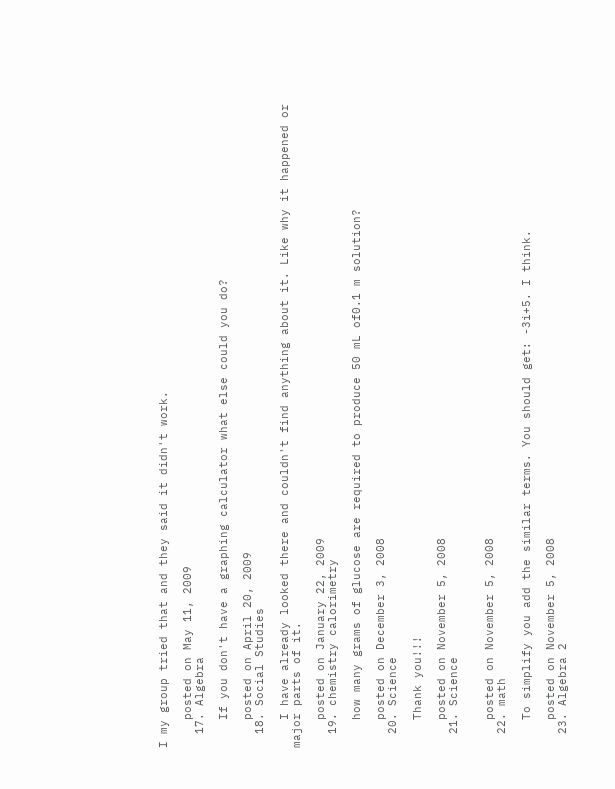I my group tried that and they said it didn't work.

    posted on May 11, 2009
  17. Algebra

    If you don't have a graphing calculator what else could you do?

    posted on April 20, 2009
  18. Social Studies

    I have already looked there and couldn't find anything about it. Like why it happened or major parts of it.

    posted on January 22, 2009
  19. chemistry calorimetry

    how many grams of glucose are required to produce 50 mL of0.1 m solution?

    posted on December 3, 2008
  20. Science

    Thank you!!!

    posted on November 5, 2008
  21. Science


    posted on November 5, 2008
  22. math

    To simplify you add the similar terms. You should get: -3i+5. I think.

    posted on November 5, 2008
  23. Algebra 2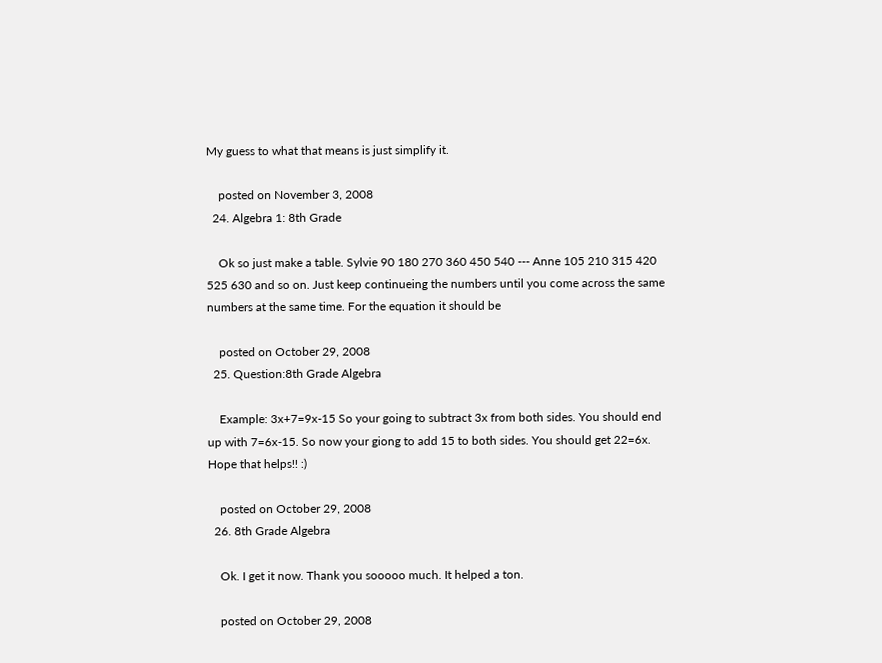My guess to what that means is just simplify it.

    posted on November 3, 2008
  24. Algebra 1: 8th Grade

    Ok so just make a table. Sylvie 90 180 270 360 450 540 --- Anne 105 210 315 420 525 630 and so on. Just keep continueing the numbers until you come across the same numbers at the same time. For the equation it should be

    posted on October 29, 2008
  25. Question:8th Grade Algebra

    Example: 3x+7=9x-15 So your going to subtract 3x from both sides. You should end up with 7=6x-15. So now your giong to add 15 to both sides. You should get 22=6x. Hope that helps!! :)

    posted on October 29, 2008
  26. 8th Grade Algebra

    Ok. I get it now. Thank you sooooo much. It helped a ton.

    posted on October 29, 2008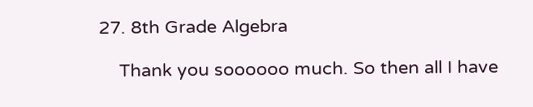27. 8th Grade Algebra

    Thank you soooooo much. So then all I have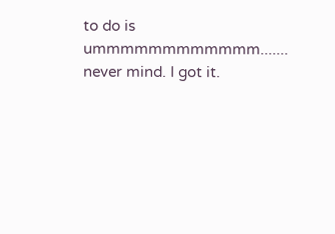to do is ummmmmmmmmmmm....... never mind. I got it.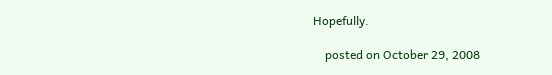Hopefully.

    posted on October 29, 2008